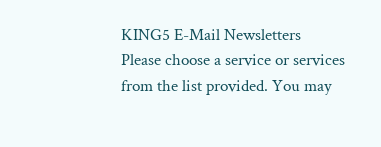KING5 E-Mail Newsletters
Please choose a service or services from the list provided. You may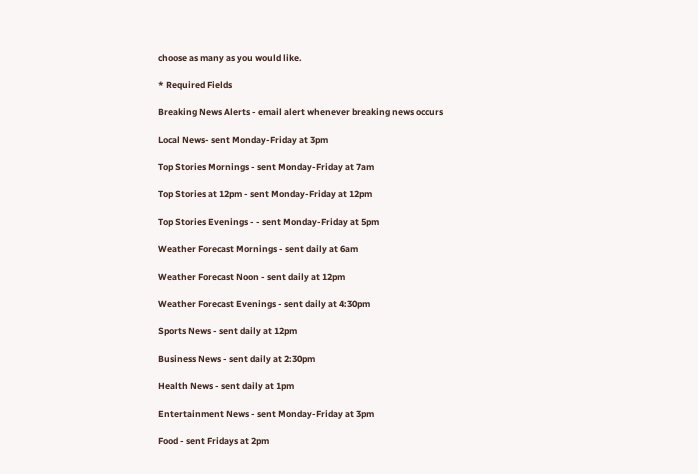choose as many as you would like.

* Required Fields

Breaking News Alerts - email alert whenever breaking news occurs

Local News- sent Monday-Friday at 3pm

Top Stories Mornings - sent Monday-Friday at 7am

Top Stories at 12pm - sent Monday-Friday at 12pm

Top Stories Evenings - - sent Monday-Friday at 5pm

Weather Forecast Mornings - sent daily at 6am

Weather Forecast Noon - sent daily at 12pm

Weather Forecast Evenings - sent daily at 4:30pm

Sports News - sent daily at 12pm

Business News - sent daily at 2:30pm

Health News - sent daily at 1pm

Entertainment News - sent Monday-Friday at 3pm

Food - sent Fridays at 2pm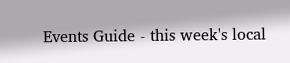Events Guide - this week's local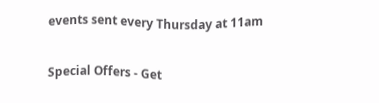events sent every Thursday at 11am

Special Offers - Get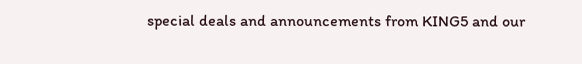special deals and announcements from KING5 and our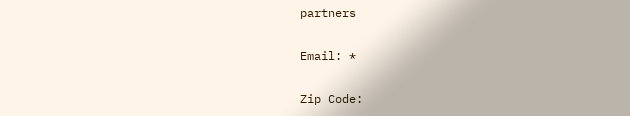partners

Email: *

Zip Code: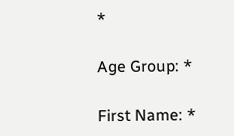*

Age Group: *

First Name: *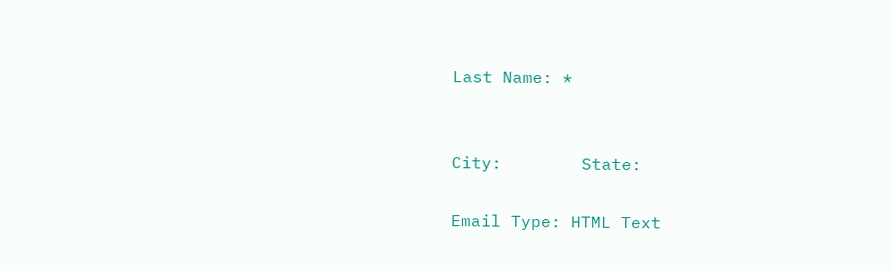Last Name: *


City:        State:

Email Type: HTML Text